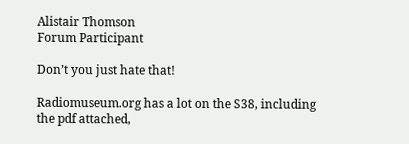Alistair Thomson
Forum Participant

Don’t you just hate that!

Radiomuseum.org has a lot on the S38, including the pdf attached,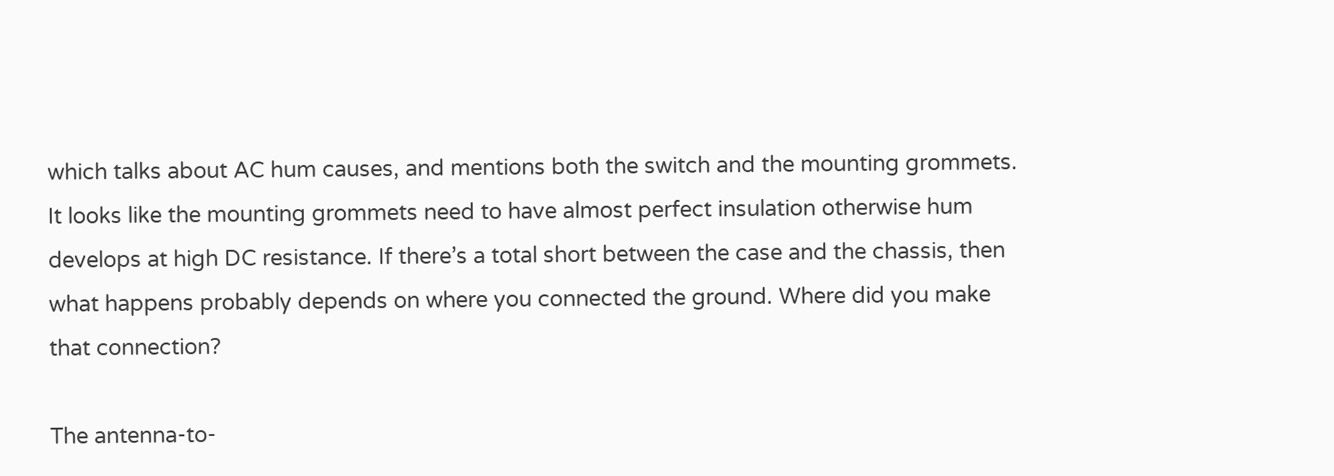which talks about AC hum causes, and mentions both the switch and the mounting grommets. It looks like the mounting grommets need to have almost perfect insulation otherwise hum develops at high DC resistance. If there’s a total short between the case and the chassis, then what happens probably depends on where you connected the ground. Where did you make that connection?

The antenna-to-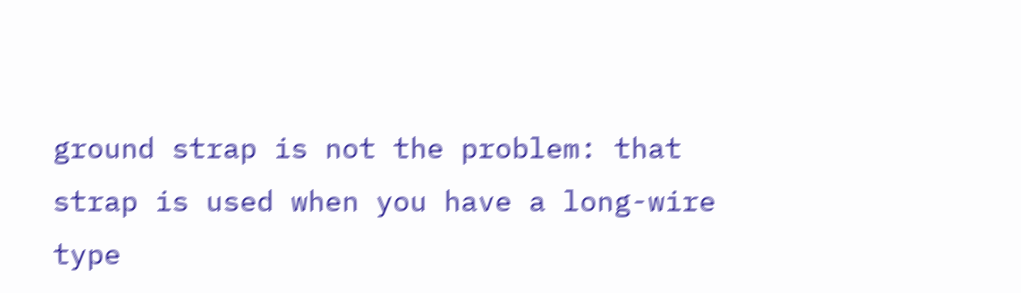ground strap is not the problem: that strap is used when you have a long-wire type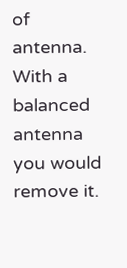of antenna. With a balanced antenna you would remove it.